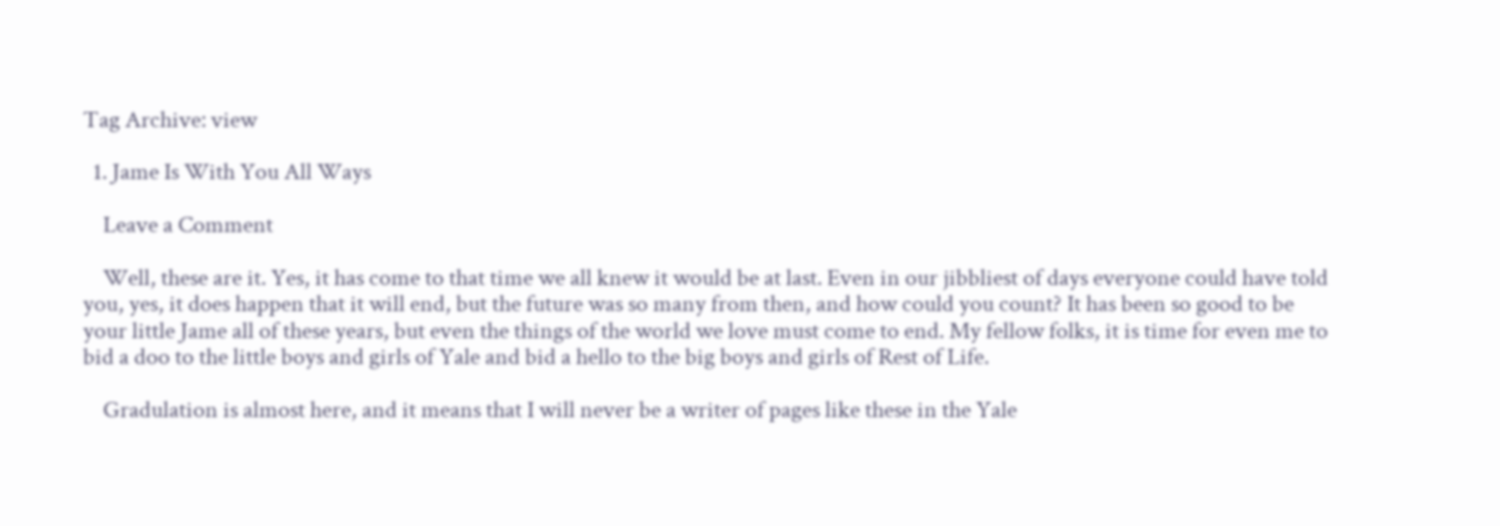Tag Archive: view

  1. Jame Is With You All Ways

    Leave a Comment

    Well, these are it. Yes, it has come to that time we all knew it would be at last. Even in our jibbliest of days everyone could have told you, yes, it does happen that it will end, but the future was so many from then, and how could you count? It has been so good to be your little Jame all of these years, but even the things of the world we love must come to end. My fellow folks, it is time for even me to bid a doo to the little boys and girls of Yale and bid a hello to the big boys and girls of Rest of Life.

    Gradulation is almost here, and it means that I will never be a writer of pages like these in the Yale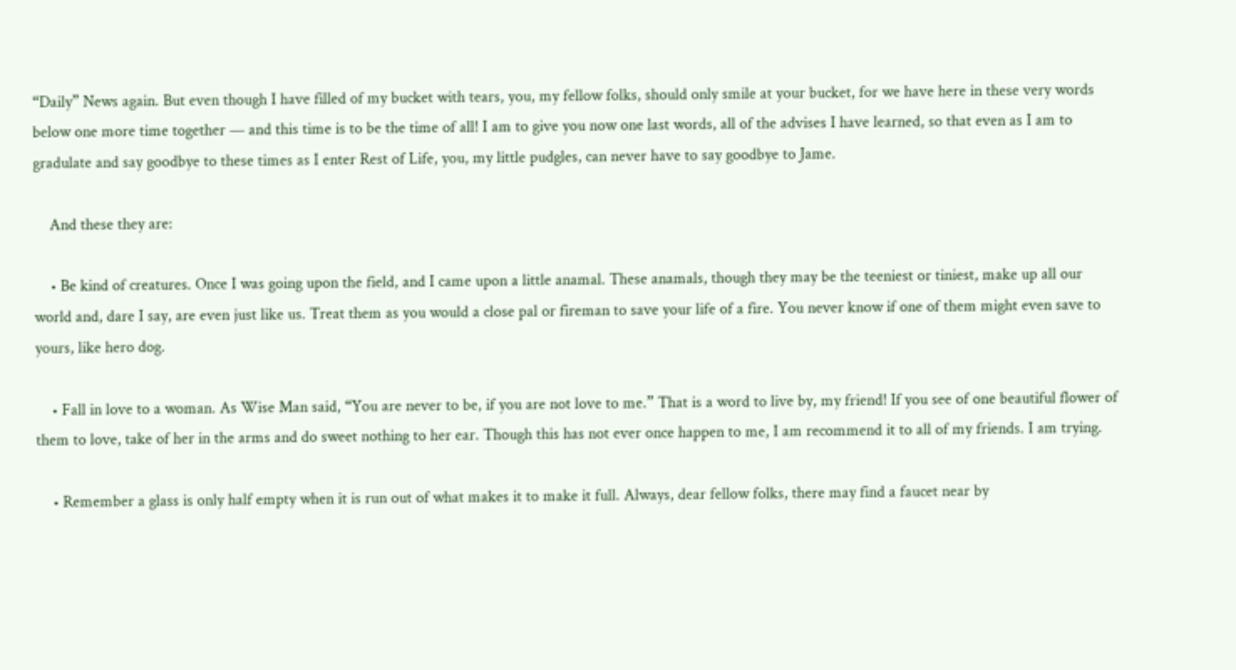“Daily” News again. But even though I have filled of my bucket with tears, you, my fellow folks, should only smile at your bucket, for we have here in these very words below one more time together — and this time is to be the time of all! I am to give you now one last words, all of the advises I have learned, so that even as I am to gradulate and say goodbye to these times as I enter Rest of Life, you, my little pudgles, can never have to say goodbye to Jame.

    And these they are:

    • Be kind of creatures. Once I was going upon the field, and I came upon a little anamal. These anamals, though they may be the teeniest or tiniest, make up all our world and, dare I say, are even just like us. Treat them as you would a close pal or fireman to save your life of a fire. You never know if one of them might even save to yours, like hero dog.

    • Fall in love to a woman. As Wise Man said, “You are never to be, if you are not love to me.” That is a word to live by, my friend! If you see of one beautiful flower of them to love, take of her in the arms and do sweet nothing to her ear. Though this has not ever once happen to me, I am recommend it to all of my friends. I am trying.

    • Remember a glass is only half empty when it is run out of what makes it to make it full. Always, dear fellow folks, there may find a faucet near by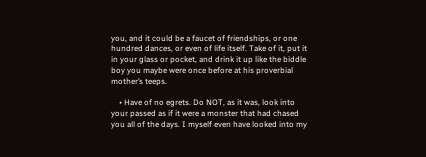you, and it could be a faucet of friendships, or one hundred dances, or even of life itself. Take of it, put it in your glass or pocket, and drink it up like the biddle boy you maybe were once before at his proverbial mother’s teeps.

    • Have of no egrets. Do NOT, as it was, look into your passed as if it were a monster that had chased you all of the days. I myself even have looked into my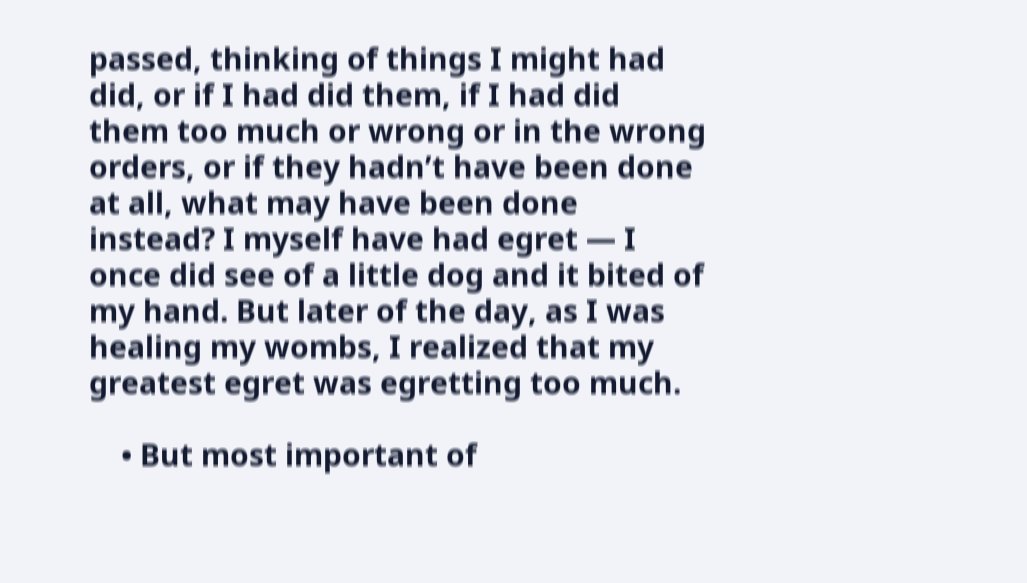passed, thinking of things I might had did, or if I had did them, if I had did them too much or wrong or in the wrong orders, or if they hadn’t have been done at all, what may have been done instead? I myself have had egret — I once did see of a little dog and it bited of my hand. But later of the day, as I was healing my wombs, I realized that my greatest egret was egretting too much.

    • But most important of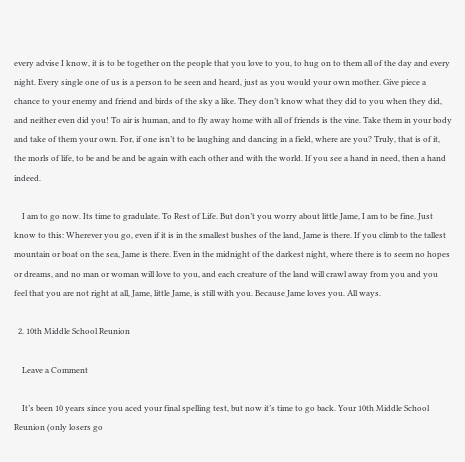every advise I know, it is to be together on the people that you love to you, to hug on to them all of the day and every night. Every single one of us is a person to be seen and heard, just as you would your own mother. Give piece a chance to your enemy and friend and birds of the sky a like. They don’t know what they did to you when they did, and neither even did you! To air is human, and to fly away home with all of friends is the vine. Take them in your body and take of them your own. For, if one isn’t to be laughing and dancing in a field, where are you? Truly, that is of it, the morls of life, to be and be and be again with each other and with the world. If you see a hand in need, then a hand indeed.

    I am to go now. Its time to gradulate. To Rest of Life. But don’t you worry about little Jame, I am to be fine. Just know to this: Wherever you go, even if it is in the smallest bushes of the land, Jame is there. If you climb to the tallest mountain or boat on the sea, Jame is there. Even in the midnight of the darkest night, where there is to seem no hopes or dreams, and no man or woman will love to you, and each creature of the land will crawl away from you and you feel that you are not right at all, Jame, little Jame, is still with you. Because Jame loves you. All ways.

  2. 10th Middle School Reunion

    Leave a Comment

    It’s been 10 years since you aced your final spelling test, but now it’s time to go back. Your 10th Middle School Reunion (only losers go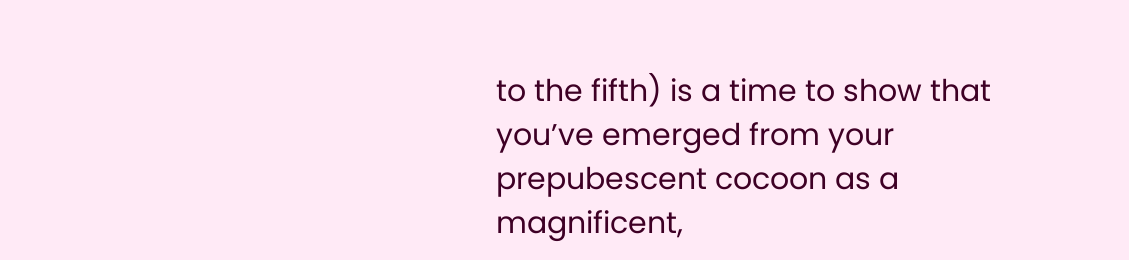to the fifth) is a time to show that you’ve emerged from your prepubescent cocoon as a magnificent,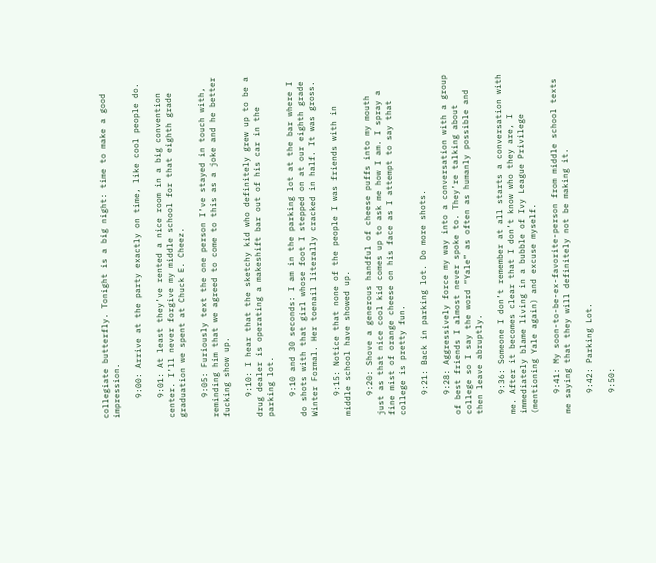collegiate butterfly. Tonight is a big night: time to make a good impression.

    9:00: Arrive at the party exactly on time, like cool people do.

    9:01: At least they’ve rented a nice room in a big convention center. I’ll never forgive my middle school for that eighth grade graduation we spent at Chuck E. Cheez.

    9:05: Furiously text the one person I’ve stayed in touch with, reminding him that we agreed to come to this as a joke and he better fucking show up.

    9:10: I hear that the sketchy kid who definitely grew up to be a drug dealer is operating a makeshift bar out of his car in the parking lot.

    9:10 and 30 seconds: I am in the parking lot at the bar where I do shots with that girl whose foot I stepped on at our eighth grade Winter Formal. Her toenail literally cracked in half. It was gross.

    9:15: Notice that none of the people I was friends with in middle school have showed up.

    9:20: Shove a generous handful of cheese puffs into my mouth just as that nice cool kid comes up to ask me how I am. I spray a fine mist of orange cheese on his face as I attempt to say that college is pretty fun.

    9:21: Back in parking lot. Do more shots.

    9:28: Aggressively force my way into a conversation with a group of best friends I almost never spoke to. They’re talking about college so I say the word “Yale” as often as humanly possible and then leave abruptly.

    9:36: Someone I don’t remember at all starts a conversation with me. After it becomes clear that I don’t know who they are, I immediately blame living in a bubble of Ivy League Privilege (mentioning Yale again) and excuse myself.

    9:41: My soon-to-be-ex-favorite-person from middle school texts me saying that they will definitely not be making it.

    9:42: Parking Lot.

    9:50: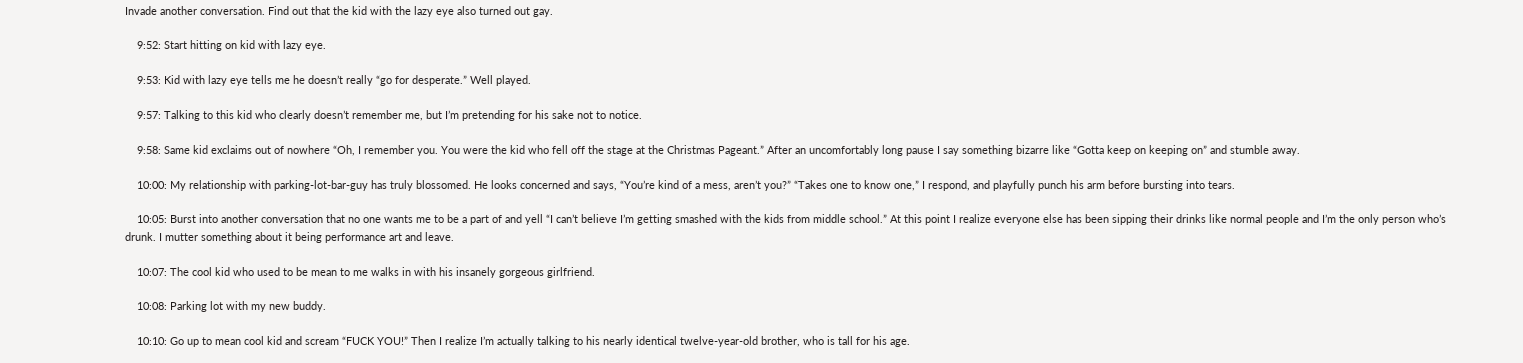Invade another conversation. Find out that the kid with the lazy eye also turned out gay.

    9:52: Start hitting on kid with lazy eye.

    9:53: Kid with lazy eye tells me he doesn’t really “go for desperate.” Well played.

    9:57: Talking to this kid who clearly doesn’t remember me, but I’m pretending for his sake not to notice.

    9:58: Same kid exclaims out of nowhere “Oh, I remember you. You were the kid who fell off the stage at the Christmas Pageant.” After an uncomfortably long pause I say something bizarre like “Gotta keep on keeping on” and stumble away.

    10:00: My relationship with parking-lot-bar-guy has truly blossomed. He looks concerned and says, “You’re kind of a mess, aren’t you?” “Takes one to know one,” I respond, and playfully punch his arm before bursting into tears.

    10:05: Burst into another conversation that no one wants me to be a part of and yell “I can’t believe I’m getting smashed with the kids from middle school.” At this point I realize everyone else has been sipping their drinks like normal people and I’m the only person who’s drunk. I mutter something about it being performance art and leave.

    10:07: The cool kid who used to be mean to me walks in with his insanely gorgeous girlfriend.

    10:08: Parking lot with my new buddy.

    10:10: Go up to mean cool kid and scream “FUCK YOU!” Then I realize I’m actually talking to his nearly identical twelve-year-old brother, who is tall for his age.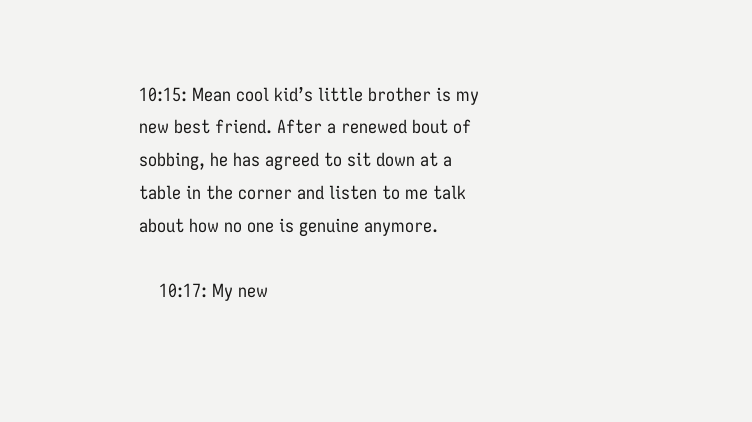10:15: Mean cool kid’s little brother is my new best friend. After a renewed bout of sobbing, he has agreed to sit down at a table in the corner and listen to me talk about how no one is genuine anymore.

    10:17: My new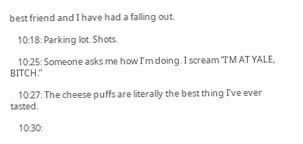best friend and I have had a falling out.

    10:18: Parking lot. Shots.

    10:25: Someone asks me how I’m doing. I scream “I’M AT YALE, BITCH.”

    10:27: The cheese puffs are literally the best thing I’ve ever tasted.

    10:30: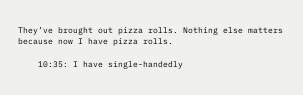They’ve brought out pizza rolls. Nothing else matters because now I have pizza rolls.

    10:35: I have single-handedly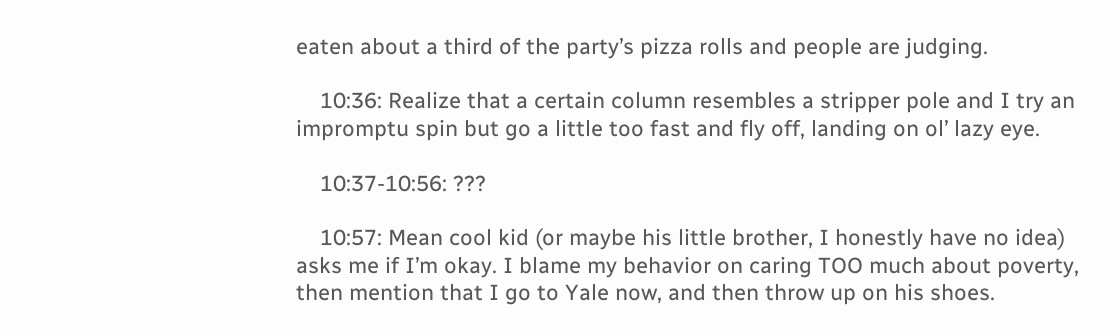eaten about a third of the party’s pizza rolls and people are judging.

    10:36: Realize that a certain column resembles a stripper pole and I try an impromptu spin but go a little too fast and fly off, landing on ol’ lazy eye.

    10:37-10:56: ???

    10:57: Mean cool kid (or maybe his little brother, I honestly have no idea) asks me if I’m okay. I blame my behavior on caring TOO much about poverty, then mention that I go to Yale now, and then throw up on his shoes.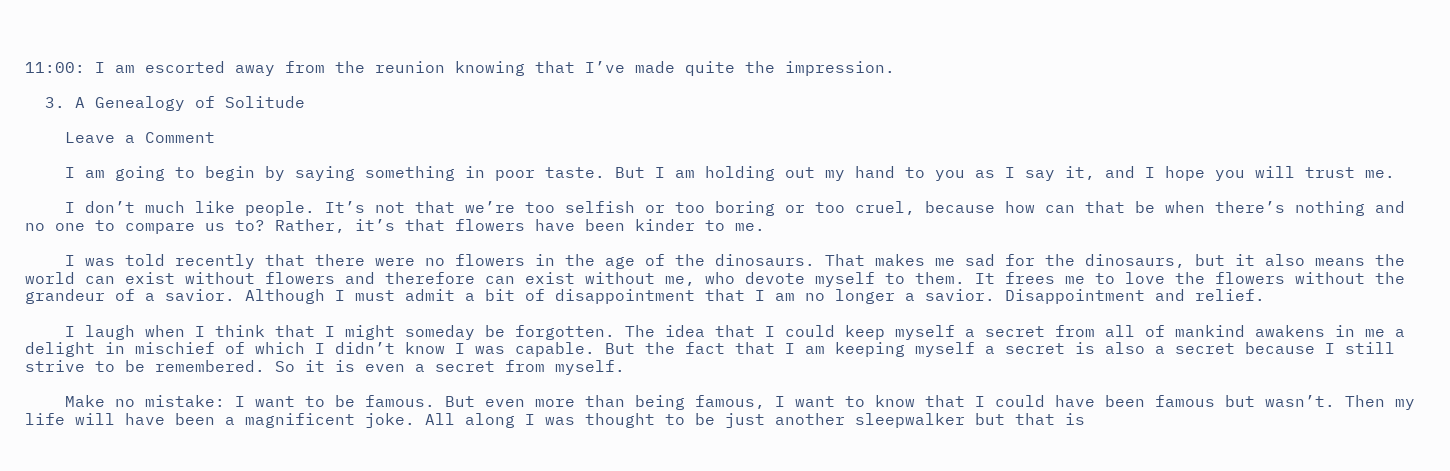11:00: I am escorted away from the reunion knowing that I’ve made quite the impression.

  3. A Genealogy of Solitude

    Leave a Comment

    I am going to begin by saying something in poor taste. But I am holding out my hand to you as I say it, and I hope you will trust me.

    I don’t much like people. It’s not that we’re too selfish or too boring or too cruel, because how can that be when there’s nothing and no one to compare us to? Rather, it’s that flowers have been kinder to me.

    I was told recently that there were no flowers in the age of the dinosaurs. That makes me sad for the dinosaurs, but it also means the world can exist without flowers and therefore can exist without me, who devote myself to them. It frees me to love the flowers without the grandeur of a savior. Although I must admit a bit of disappointment that I am no longer a savior. Disappointment and relief.

    I laugh when I think that I might someday be forgotten. The idea that I could keep myself a secret from all of mankind awakens in me a delight in mischief of which I didn’t know I was capable. But the fact that I am keeping myself a secret is also a secret because I still strive to be remembered. So it is even a secret from myself.

    Make no mistake: I want to be famous. But even more than being famous, I want to know that I could have been famous but wasn’t. Then my life will have been a magnificent joke. All along I was thought to be just another sleepwalker but that is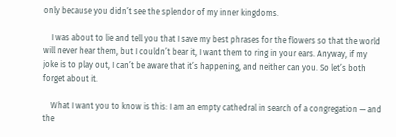only because you didn’t see the splendor of my inner kingdoms.

    I was about to lie and tell you that I save my best phrases for the flowers so that the world will never hear them, but I couldn’t bear it, I want them to ring in your ears. Anyway, if my joke is to play out, I can’t be aware that it’s happening, and neither can you. So let’s both forget about it.

    What I want you to know is this: I am an empty cathedral in search of a congregation — and the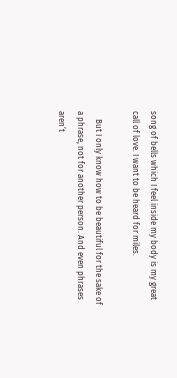song of bells which I feel inside my body is my great call of love. I want to be heard for miles.

    But I only know how to be beautiful for the sake of a phrase, not for another person. And even phrases aren’t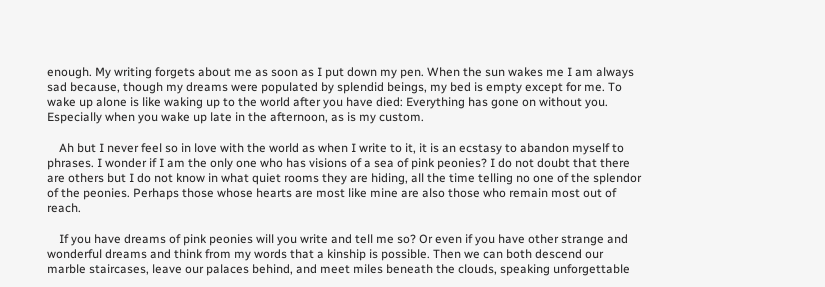enough. My writing forgets about me as soon as I put down my pen. When the sun wakes me I am always sad because, though my dreams were populated by splendid beings, my bed is empty except for me. To wake up alone is like waking up to the world after you have died: Everything has gone on without you. Especially when you wake up late in the afternoon, as is my custom.

    Ah but I never feel so in love with the world as when I write to it, it is an ecstasy to abandon myself to phrases. I wonder if I am the only one who has visions of a sea of pink peonies? I do not doubt that there are others but I do not know in what quiet rooms they are hiding, all the time telling no one of the splendor of the peonies. Perhaps those whose hearts are most like mine are also those who remain most out of reach.

    If you have dreams of pink peonies will you write and tell me so? Or even if you have other strange and wonderful dreams and think from my words that a kinship is possible. Then we can both descend our marble staircases, leave our palaces behind, and meet miles beneath the clouds, speaking unforgettable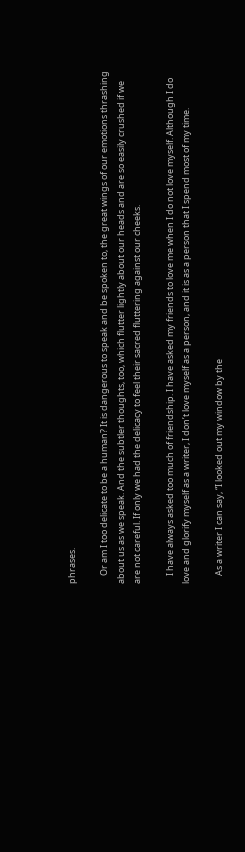phrases.

    Or am I too delicate to be a human? It is dangerous to speak and be spoken to, the great wings of our emotions thrashing about us as we speak. And the subtler thoughts, too, which flutter lightly about our heads and are so easily crushed if we are not careful. If only we had the delicacy to feel their sacred fluttering against our cheeks.

    I have always asked too much of friendship. I have asked my friends to love me when I do not love myself. Although I do love and glorify myself as a writer, I don’t love myself as a person, and it is as a person that I spend most of my time.

    As a writer I can say, “I looked out my window by the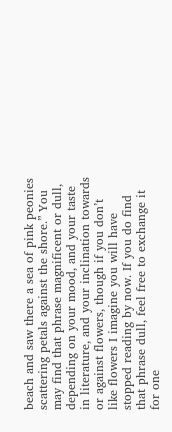beach and saw there a sea of pink peonies scattering petals against the shore.” You may find that phrase magnificent or dull, depending on your mood, and your taste in literature, and your inclination towards or against flowers, though if you don’t like flowers I imagine you will have stopped reading by now. If you do find that phrase dull, feel free to exchange it for one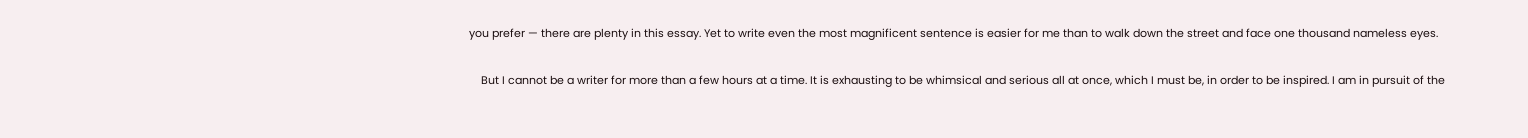you prefer — there are plenty in this essay. Yet to write even the most magnificent sentence is easier for me than to walk down the street and face one thousand nameless eyes.

    But I cannot be a writer for more than a few hours at a time. It is exhausting to be whimsical and serious all at once, which I must be, in order to be inspired. I am in pursuit of the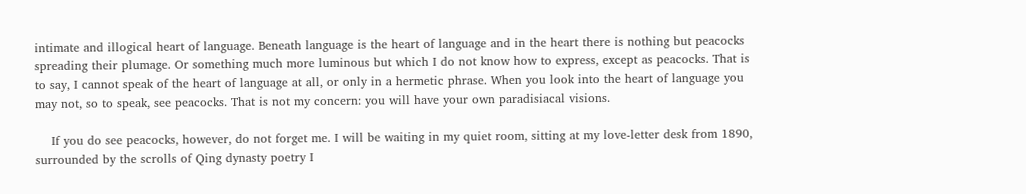intimate and illogical heart of language. Beneath language is the heart of language and in the heart there is nothing but peacocks spreading their plumage. Or something much more luminous but which I do not know how to express, except as peacocks. That is to say, I cannot speak of the heart of language at all, or only in a hermetic phrase. When you look into the heart of language you may not, so to speak, see peacocks. That is not my concern: you will have your own paradisiacal visions.

    If you do see peacocks, however, do not forget me. I will be waiting in my quiet room, sitting at my love-letter desk from 1890, surrounded by the scrolls of Qing dynasty poetry I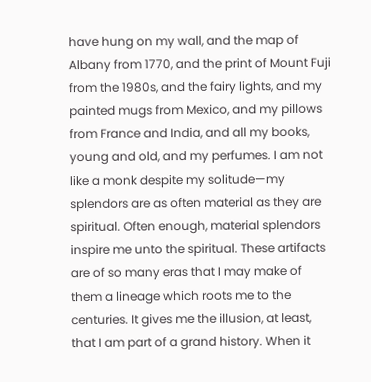have hung on my wall, and the map of Albany from 1770, and the print of Mount Fuji from the 1980s, and the fairy lights, and my painted mugs from Mexico, and my pillows from France and India, and all my books, young and old, and my perfumes. I am not like a monk despite my solitude—my splendors are as often material as they are spiritual. Often enough, material splendors inspire me unto the spiritual. These artifacts are of so many eras that I may make of them a lineage which roots me to the centuries. It gives me the illusion, at least, that I am part of a grand history. When it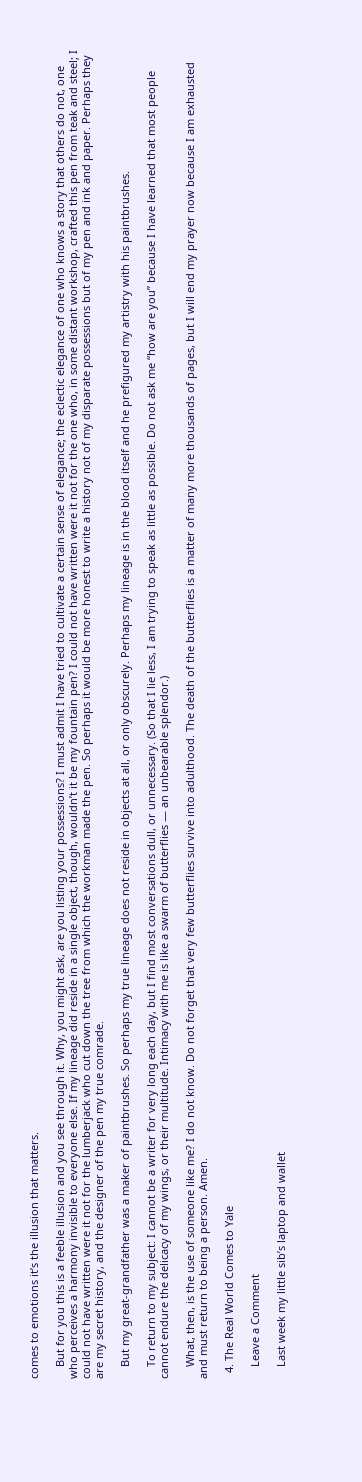comes to emotions it’s the illusion that matters.

    But for you this is a feeble illusion and you see through it. Why, you might ask, are you listing your possessions? I must admit I have tried to cultivate a certain sense of elegance; the eclectic elegance of one who knows a story that others do not, one who perceives a harmony invisible to everyone else. If my lineage did reside in a single object, though, wouldn’t it be my fountain pen? I could not have written were it not for the one who, in some distant workshop, crafted this pen from teak and steel; I could not have written were it not for the lumberjack who cut down the tree from which the workman made the pen. So perhaps it would be more honest to write a history not of my disparate possessions but of my pen and ink and paper. Perhaps they are my secret history, and the designer of the pen my true comrade.

    But my great-grandfather was a maker of paintbrushes. So perhaps my true lineage does not reside in objects at all, or only obscurely. Perhaps my lineage is in the blood itself and he prefigured my artistry with his paintbrushes.

    To return to my subject: I cannot be a writer for very long each day, but I find most conversations dull, or unnecessary. (So that I lie less, I am trying to speak as little as possible. Do not ask me “how are you” because I have learned that most people cannot endure the delicacy of my wings, or their multitude. Intimacy with me is like a swarm of butterflies — an unbearable splendor.)

    What, then, is the use of someone like me? I do not know. Do not forget that very few butterflies survive into adulthood. The death of the butterflies is a matter of many more thousands of pages, but I will end my prayer now because I am exhausted and must return to being a person. Amen.

  4. The Real World Comes to Yale

    Leave a Comment

    Last week my little sib’s laptop and wallet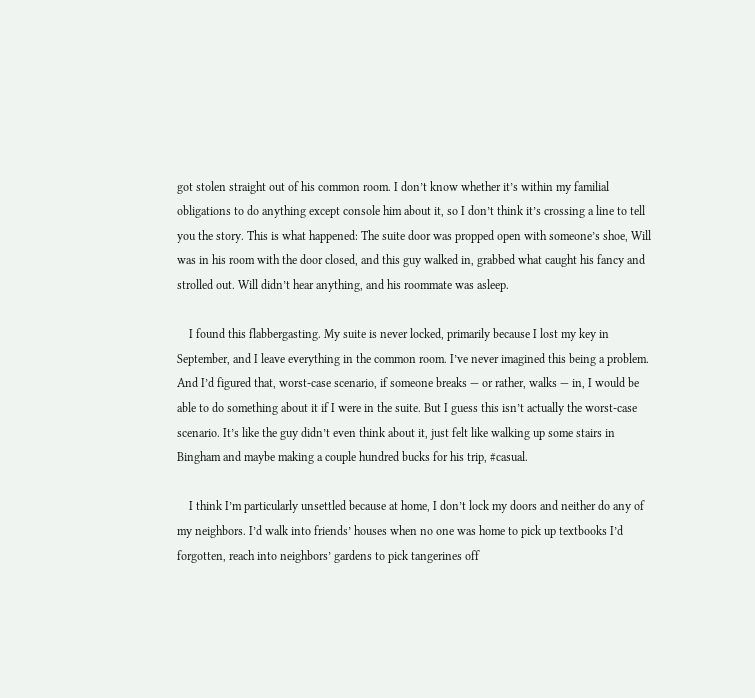got stolen straight out of his common room. I don’t know whether it’s within my familial obligations to do anything except console him about it, so I don’t think it’s crossing a line to tell you the story. This is what happened: The suite door was propped open with someone’s shoe, Will was in his room with the door closed, and this guy walked in, grabbed what caught his fancy and strolled out. Will didn’t hear anything, and his roommate was asleep.

    I found this flabbergasting. My suite is never locked, primarily because I lost my key in September, and I leave everything in the common room. I’ve never imagined this being a problem. And I’d figured that, worst-case scenario, if someone breaks — or rather, walks — in, I would be able to do something about it if I were in the suite. But I guess this isn’t actually the worst-case scenario. It’s like the guy didn’t even think about it, just felt like walking up some stairs in Bingham and maybe making a couple hundred bucks for his trip, #casual.

    I think I’m particularly unsettled because at home, I don’t lock my doors and neither do any of my neighbors. I’d walk into friends’ houses when no one was home to pick up textbooks I’d forgotten, reach into neighbors’ gardens to pick tangerines off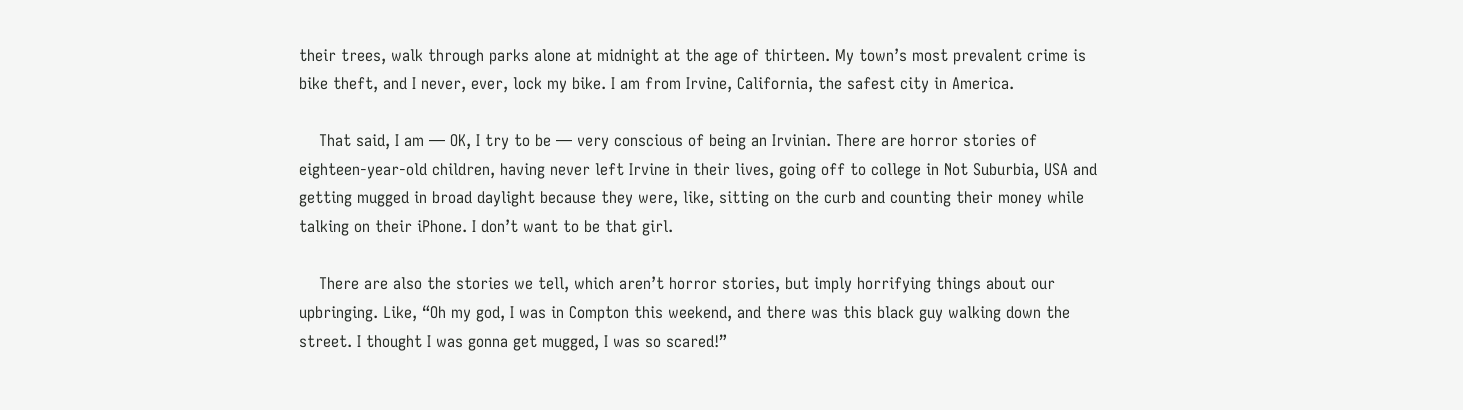their trees, walk through parks alone at midnight at the age of thirteen. My town’s most prevalent crime is bike theft, and I never, ever, lock my bike. I am from Irvine, California, the safest city in America.

    That said, I am — OK, I try to be — very conscious of being an Irvinian. There are horror stories of eighteen-year-old children, having never left Irvine in their lives, going off to college in Not Suburbia, USA and getting mugged in broad daylight because they were, like, sitting on the curb and counting their money while talking on their iPhone. I don’t want to be that girl.

    There are also the stories we tell, which aren’t horror stories, but imply horrifying things about our upbringing. Like, “Oh my god, I was in Compton this weekend, and there was this black guy walking down the street. I thought I was gonna get mugged, I was so scared!”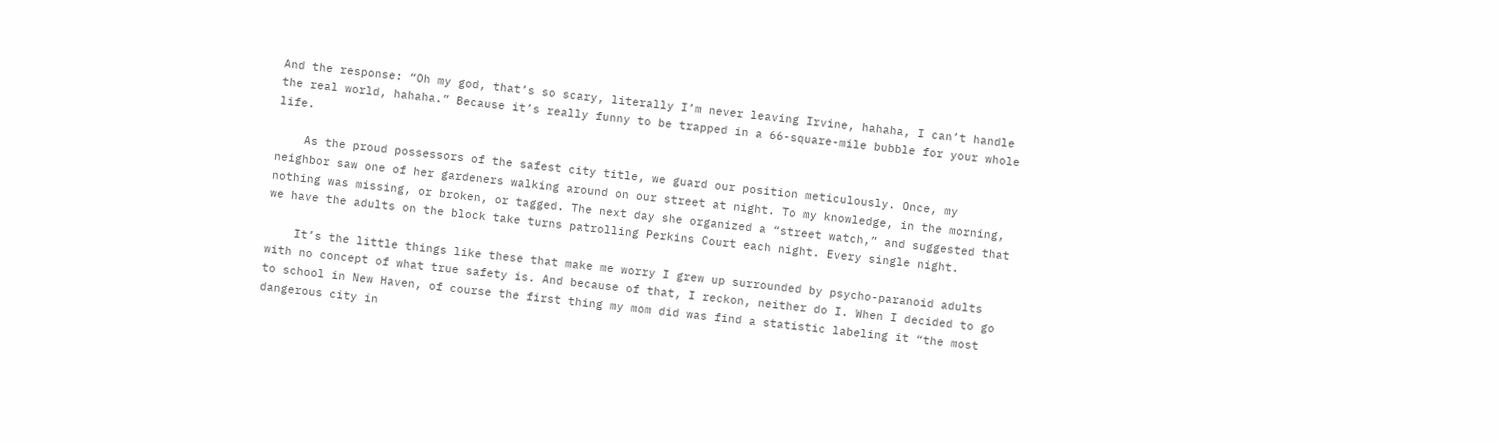And the response: “Oh my god, that’s so scary, literally I’m never leaving Irvine, hahaha, I can’t handle the real world, hahaha.” Because it’s really funny to be trapped in a 66-square-mile bubble for your whole life.

    As the proud possessors of the safest city title, we guard our position meticulously. Once, my neighbor saw one of her gardeners walking around on our street at night. To my knowledge, in the morning, nothing was missing, or broken, or tagged. The next day she organized a “street watch,” and suggested that we have the adults on the block take turns patrolling Perkins Court each night. Every single night.

    It’s the little things like these that make me worry I grew up surrounded by psycho-paranoid adults with no concept of what true safety is. And because of that, I reckon, neither do I. When I decided to go to school in New Haven, of course the first thing my mom did was find a statistic labeling it “the most dangerous city in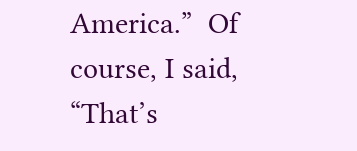America.”  Of course, I said, “That’s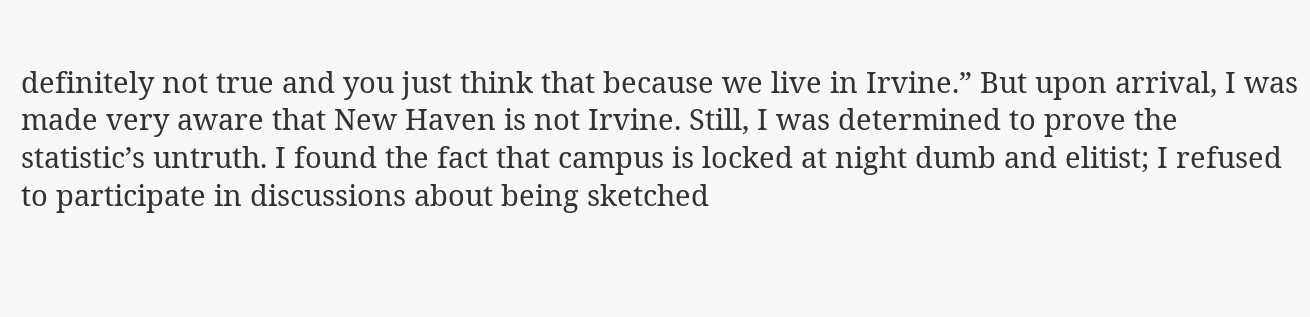definitely not true and you just think that because we live in Irvine.” But upon arrival, I was made very aware that New Haven is not Irvine. Still, I was determined to prove the statistic’s untruth. I found the fact that campus is locked at night dumb and elitist; I refused to participate in discussions about being sketched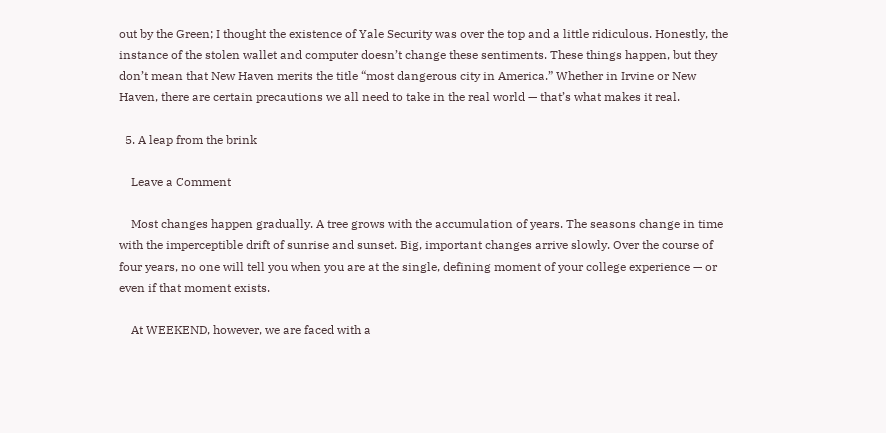out by the Green; I thought the existence of Yale Security was over the top and a little ridiculous. Honestly, the instance of the stolen wallet and computer doesn’t change these sentiments. These things happen, but they don’t mean that New Haven merits the title “most dangerous city in America.” Whether in Irvine or New Haven, there are certain precautions we all need to take in the real world — that’s what makes it real.

  5. A leap from the brink

    Leave a Comment

    Most changes happen gradually. A tree grows with the accumulation of years. The seasons change in time with the imperceptible drift of sunrise and sunset. Big, important changes arrive slowly. Over the course of four years, no one will tell you when you are at the single, defining moment of your college experience — or even if that moment exists.

    At WEEKEND, however, we are faced with a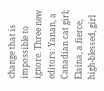change that is impossible to ignore. Three new editors: Yanan, a Canadian cat girl; Elaina, a fierce, high-blessed, girl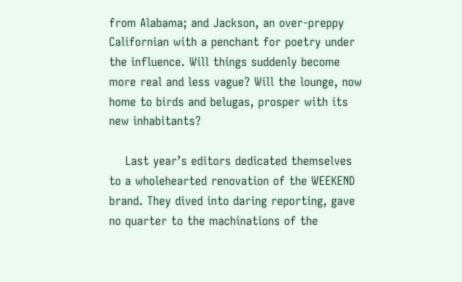from Alabama; and Jackson, an over-preppy Californian with a penchant for poetry under the influence. Will things suddenly become more real and less vague? Will the lounge, now home to birds and belugas, prosper with its new inhabitants?

    Last year’s editors dedicated themselves to a wholehearted renovation of the WEEKEND brand. They dived into daring reporting, gave no quarter to the machinations of the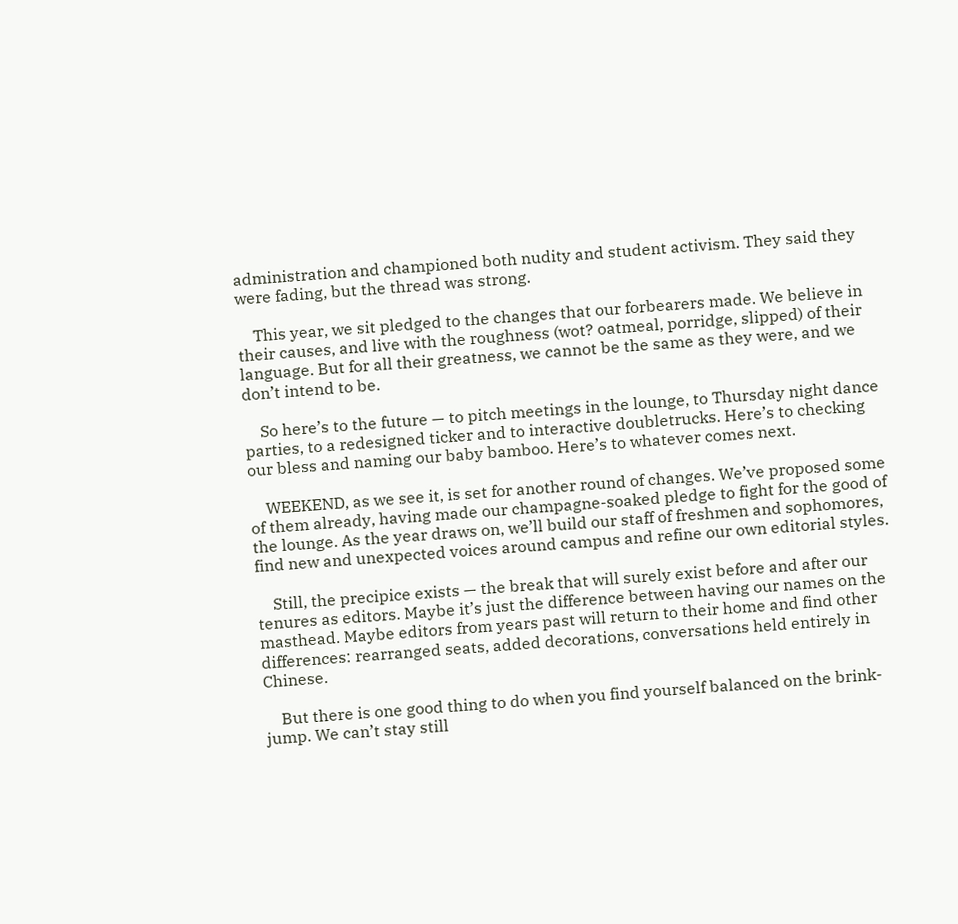administration and championed both nudity and student activism. They said they were fading, but the thread was strong.

    This year, we sit pledged to the changes that our forbearers made. We believe in their causes, and live with the roughness (wot? oatmeal, porridge, slipped) of their language. But for all their greatness, we cannot be the same as they were, and we don’t intend to be.

    So here’s to the future — to pitch meetings in the lounge, to Thursday night dance parties, to a redesigned ticker and to interactive doubletrucks. Here’s to checking our bless and naming our baby bamboo. Here’s to whatever comes next.

    WEEKEND, as we see it, is set for another round of changes. We’ve proposed some of them already, having made our champagne-soaked pledge to fight for the good of the lounge. As the year draws on, we’ll build our staff of freshmen and sophomores, find new and unexpected voices around campus and refine our own editorial styles.

    Still, the precipice exists — the break that will surely exist before and after our tenures as editors. Maybe it’s just the difference between having our names on the masthead. Maybe editors from years past will return to their home and find other differences: rearranged seats, added decorations, conversations held entirely in Chinese.

    But there is one good thing to do when you find yourself balanced on the brink-jump. We can’t stay still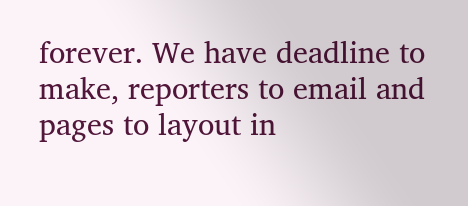forever. We have deadline to make, reporters to email and pages to layout in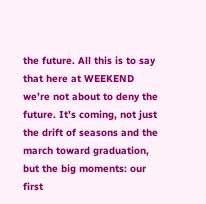the future. All this is to say that here at WEEKEND we’re not about to deny the future. It’s coming, not just the drift of seasons and the march toward graduation, but the big moments: our first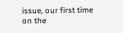issue, our first time on the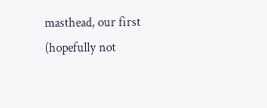masthead, our first (hopefully not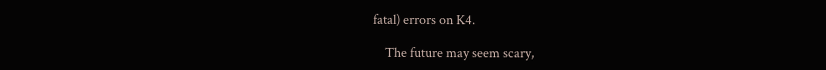fatal) errors on K4.

    The future may seem scary,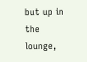but up in the lounge,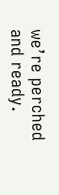we’re perched and ready.